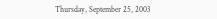Thursday, September 25, 2003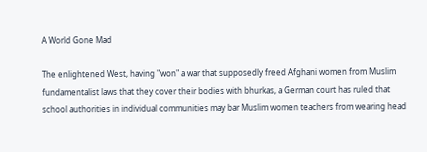A World Gone Mad

The enlightened West, having "won" a war that supposedly freed Afghani women from Muslim fundamentalist laws that they cover their bodies with bhurkas, a German court has ruled that school authorities in individual communities may bar Muslim women teachers from wearing head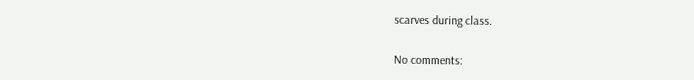scarves during class.

No comments: